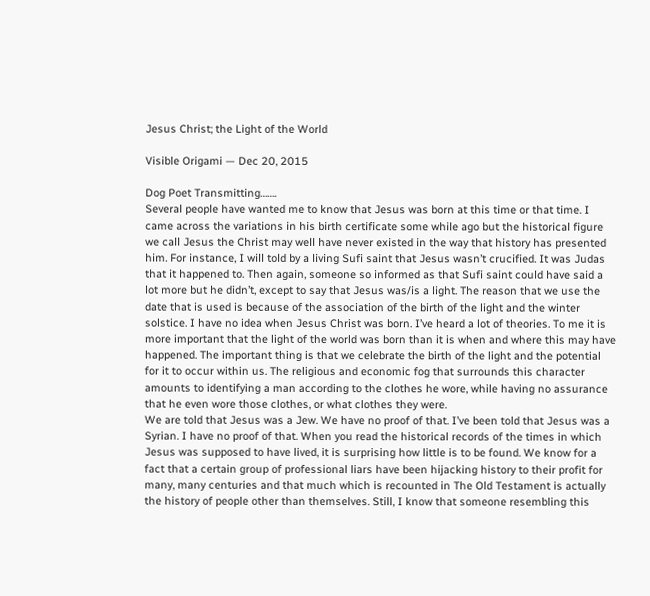Jesus Christ; the Light of the World

Visible Origami — Dec 20, 2015

Dog Poet Transmitting…….
Several people have wanted me to know that Jesus was born at this time or that time. I came across the variations in his birth certificate some while ago but the historical figure we call Jesus the Christ may well have never existed in the way that history has presented him. For instance, I will told by a living Sufi saint that Jesus wasn’t crucified. It was Judas that it happened to. Then again, someone so informed as that Sufi saint could have said a lot more but he didn’t, except to say that Jesus was/is a light. The reason that we use the date that is used is because of the association of the birth of the light and the winter solstice. I have no idea when Jesus Christ was born. I’ve heard a lot of theories. To me it is more important that the light of the world was born than it is when and where this may have happened. The important thing is that we celebrate the birth of the light and the potential for it to occur within us. The religious and economic fog that surrounds this character amounts to identifying a man according to the clothes he wore, while having no assurance that he even wore those clothes, or what clothes they were.
We are told that Jesus was a Jew. We have no proof of that. I’ve been told that Jesus was a Syrian. I have no proof of that. When you read the historical records of the times in which Jesus was supposed to have lived, it is surprising how little is to be found. We know for a fact that a certain group of professional liars have been hijacking history to their profit for many, many centuries and that much which is recounted in The Old Testament is actually the history of people other than themselves. Still, I know that someone resembling this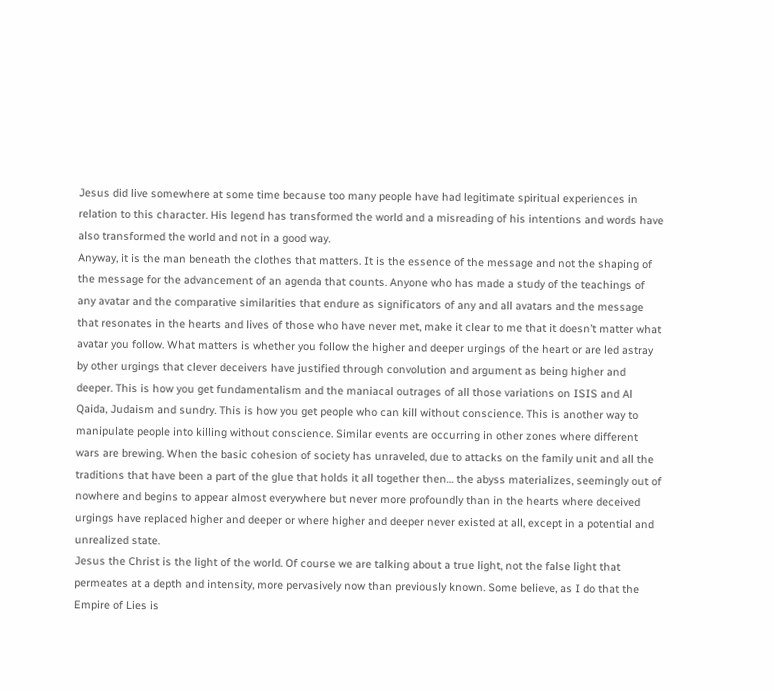Jesus did live somewhere at some time because too many people have had legitimate spiritual experiences in relation to this character. His legend has transformed the world and a misreading of his intentions and words have also transformed the world and not in a good way.
Anyway, it is the man beneath the clothes that matters. It is the essence of the message and not the shaping of the message for the advancement of an agenda that counts. Anyone who has made a study of the teachings of any avatar and the comparative similarities that endure as significators of any and all avatars and the message that resonates in the hearts and lives of those who have never met, make it clear to me that it doesn’t matter what avatar you follow. What matters is whether you follow the higher and deeper urgings of the heart or are led astray by other urgings that clever deceivers have justified through convolution and argument as being higher and deeper. This is how you get fundamentalism and the maniacal outrages of all those variations on ISIS and Al Qaida, Judaism and sundry. This is how you get people who can kill without conscience. This is another way to manipulate people into killing without conscience. Similar events are occurring in other zones where different wars are brewing. When the basic cohesion of society has unraveled, due to attacks on the family unit and all the traditions that have been a part of the glue that holds it all together then… the abyss materializes, seemingly out of nowhere and begins to appear almost everywhere but never more profoundly than in the hearts where deceived urgings have replaced higher and deeper or where higher and deeper never existed at all, except in a potential and unrealized state.
Jesus the Christ is the light of the world. Of course we are talking about a true light, not the false light that permeates at a depth and intensity, more pervasively now than previously known. Some believe, as I do that the Empire of Lies is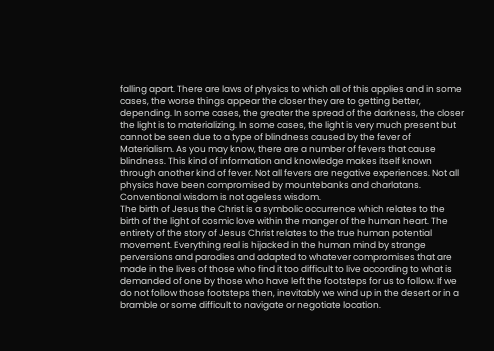falling apart. There are laws of physics to which all of this applies and in some cases, the worse things appear the closer they are to getting better, depending. In some cases, the greater the spread of the darkness, the closer the light is to materializing. In some cases, the light is very much present but cannot be seen due to a type of blindness caused by the fever of Materialism. As you may know, there are a number of fevers that cause blindness. This kind of information and knowledge makes itself known through another kind of fever. Not all fevers are negative experiences. Not all physics have been compromised by mountebanks and charlatans. Conventional wisdom is not ageless wisdom.
The birth of Jesus the Christ is a symbolic occurrence which relates to the birth of the light of cosmic love within the manger of the human heart. The entirety of the story of Jesus Christ relates to the true human potential movement. Everything real is hijacked in the human mind by strange perversions and parodies and adapted to whatever compromises that are made in the lives of those who find it too difficult to live according to what is demanded of one by those who have left the footsteps for us to follow. If we do not follow those footsteps then, inevitably we wind up in the desert or in a bramble or some difficult to navigate or negotiate location.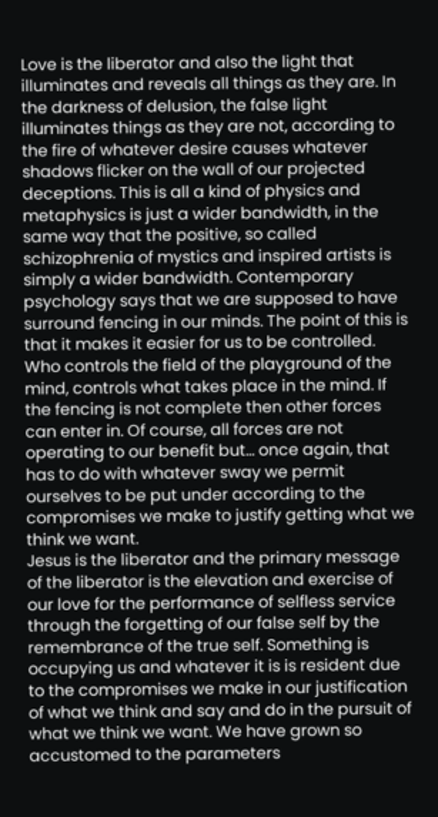Love is the liberator and also the light that illuminates and reveals all things as they are. In the darkness of delusion, the false light illuminates things as they are not, according to the fire of whatever desire causes whatever shadows flicker on the wall of our projected deceptions. This is all a kind of physics and metaphysics is just a wider bandwidth, in the same way that the positive, so called schizophrenia of mystics and inspired artists is simply a wider bandwidth. Contemporary psychology says that we are supposed to have surround fencing in our minds. The point of this is that it makes it easier for us to be controlled. Who controls the field of the playground of the mind, controls what takes place in the mind. If the fencing is not complete then other forces can enter in. Of course, all forces are not operating to our benefit but… once again, that has to do with whatever sway we permit ourselves to be put under according to the compromises we make to justify getting what we think we want.
Jesus is the liberator and the primary message of the liberator is the elevation and exercise of our love for the performance of selfless service through the forgetting of our false self by the remembrance of the true self. Something is occupying us and whatever it is is resident due to the compromises we make in our justification of what we think and say and do in the pursuit of what we think we want. We have grown so accustomed to the parameters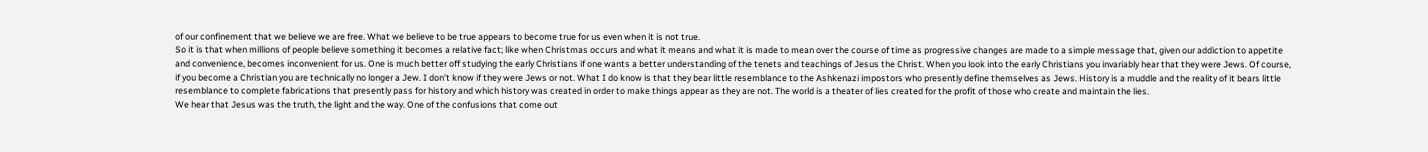of our confinement that we believe we are free. What we believe to be true appears to become true for us even when it is not true.
So it is that when millions of people believe something it becomes a relative fact; like when Christmas occurs and what it means and what it is made to mean over the course of time as progressive changes are made to a simple message that, given our addiction to appetite and convenience, becomes inconvenient for us. One is much better off studying the early Christians if one wants a better understanding of the tenets and teachings of Jesus the Christ. When you look into the early Christians you invariably hear that they were Jews. Of course, if you become a Christian you are technically no longer a Jew. I don’t know if they were Jews or not. What I do know is that they bear little resemblance to the Ashkenazi impostors who presently define themselves as Jews. History is a muddle and the reality of it bears little resemblance to complete fabrications that presently pass for history and which history was created in order to make things appear as they are not. The world is a theater of lies created for the profit of those who create and maintain the lies.
We hear that Jesus was the truth, the light and the way. One of the confusions that come out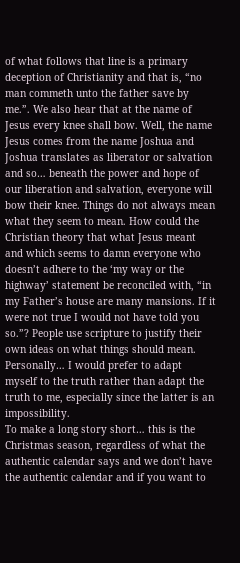of what follows that line is a primary deception of Christianity and that is, “no man commeth unto the father save by me.”. We also hear that at the name of Jesus every knee shall bow. Well, the name Jesus comes from the name Joshua and Joshua translates as liberator or salvation and so… beneath the power and hope of our liberation and salvation, everyone will bow their knee. Things do not always mean what they seem to mean. How could the Christian theory that what Jesus meant and which seems to damn everyone who doesn’t adhere to the ‘my way or the highway’ statement be reconciled with, “in my Father’s house are many mansions. If it were not true I would not have told you so.”? People use scripture to justify their own ideas on what things should mean. Personally… I would prefer to adapt myself to the truth rather than adapt the truth to me, especially since the latter is an impossibility.
To make a long story short… this is the Christmas season, regardless of what the authentic calendar says and we don’t have the authentic calendar and if you want to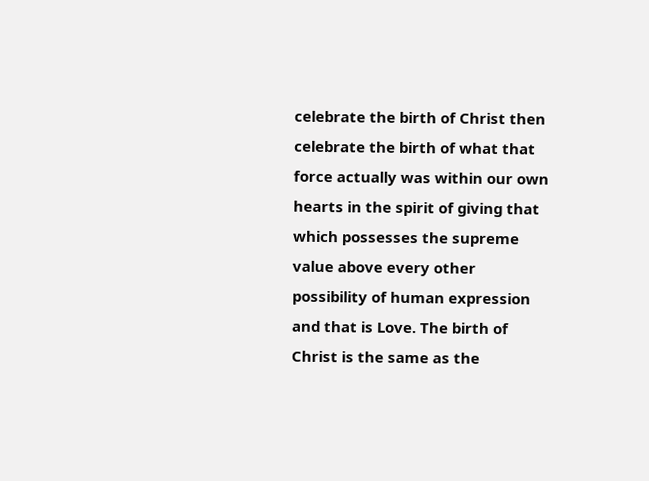celebrate the birth of Christ then celebrate the birth of what that force actually was within our own hearts in the spirit of giving that which possesses the supreme value above every other possibility of human expression and that is Love. The birth of Christ is the same as the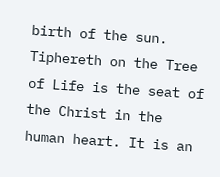birth of the sun. Tiphereth on the Tree of Life is the seat of the Christ in the human heart. It is an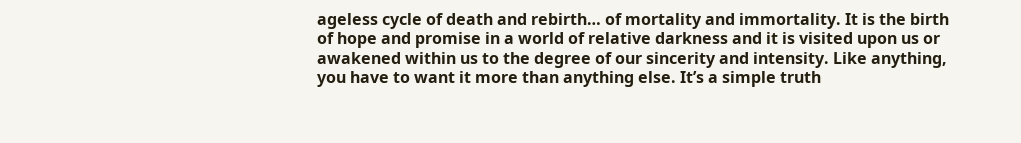ageless cycle of death and rebirth… of mortality and immortality. It is the birth of hope and promise in a world of relative darkness and it is visited upon us or awakened within us to the degree of our sincerity and intensity. Like anything, you have to want it more than anything else. It’s a simple truth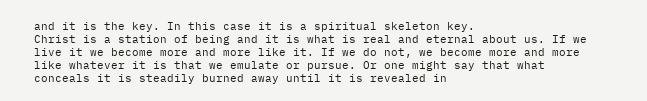and it is the key. In this case it is a spiritual skeleton key.
Christ is a station of being and it is what is real and eternal about us. If we live it we become more and more like it. If we do not, we become more and more like whatever it is that we emulate or pursue. Or one might say that what conceals it is steadily burned away until it is revealed in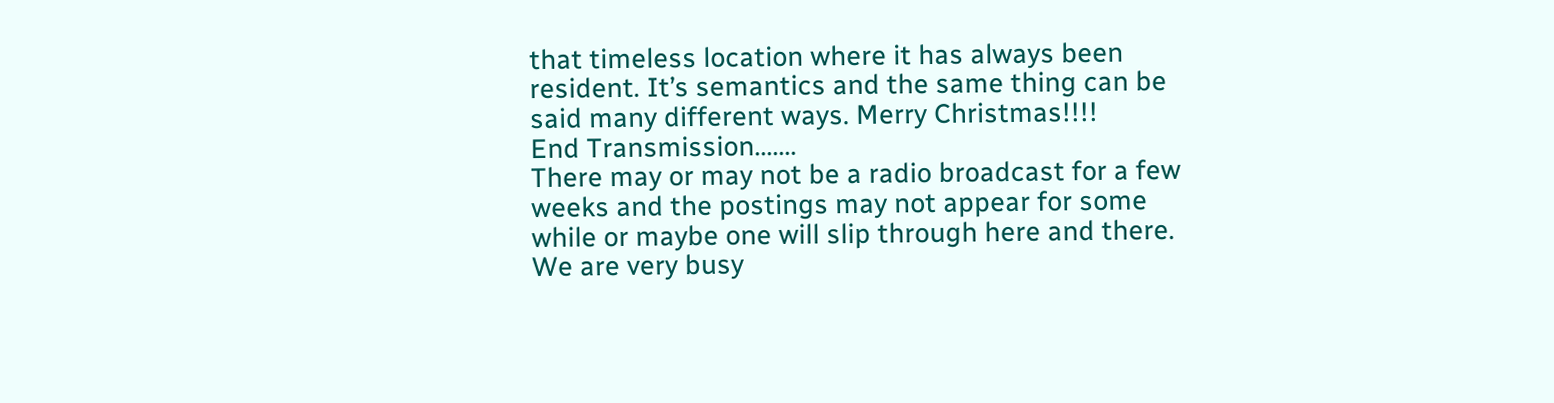that timeless location where it has always been resident. It’s semantics and the same thing can be said many different ways. Merry Christmas!!!!
End Transmission…….
There may or may not be a radio broadcast for a few weeks and the postings may not appear for some while or maybe one will slip through here and there. We are very busy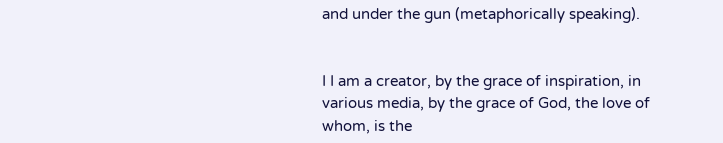and under the gun (metaphorically speaking).


I I am a creator, by the grace of inspiration, in various media, by the grace of God, the love of whom, is the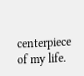centerpiece of my life.